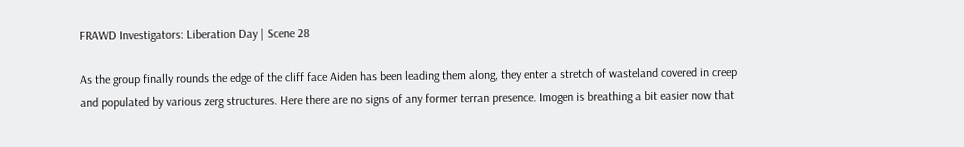FRAWD Investigators: Liberation Day | Scene 28

As the group finally rounds the edge of the cliff face Aiden has been leading them along, they enter a stretch of wasteland covered in creep and populated by various zerg structures. Here there are no signs of any former terran presence. Imogen is breathing a bit easier now that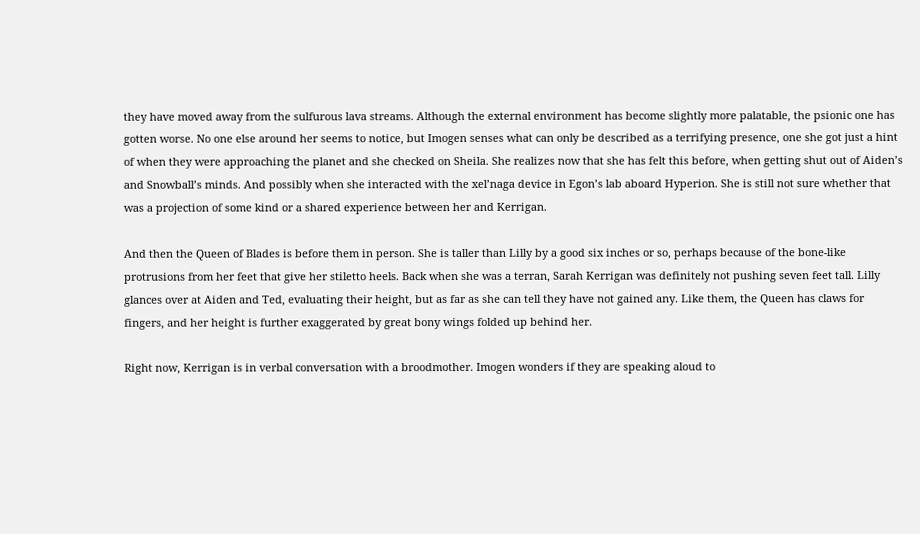they have moved away from the sulfurous lava streams. Although the external environment has become slightly more palatable, the psionic one has gotten worse. No one else around her seems to notice, but Imogen senses what can only be described as a terrifying presence, one she got just a hint of when they were approaching the planet and she checked on Sheila. She realizes now that she has felt this before, when getting shut out of Aiden’s and Snowball’s minds. And possibly when she interacted with the xel’naga device in Egon’s lab aboard Hyperion. She is still not sure whether that was a projection of some kind or a shared experience between her and Kerrigan.

And then the Queen of Blades is before them in person. She is taller than Lilly by a good six inches or so, perhaps because of the bone-like protrusions from her feet that give her stiletto heels. Back when she was a terran, Sarah Kerrigan was definitely not pushing seven feet tall. Lilly glances over at Aiden and Ted, evaluating their height, but as far as she can tell they have not gained any. Like them, the Queen has claws for fingers, and her height is further exaggerated by great bony wings folded up behind her.

Right now, Kerrigan is in verbal conversation with a broodmother. Imogen wonders if they are speaking aloud to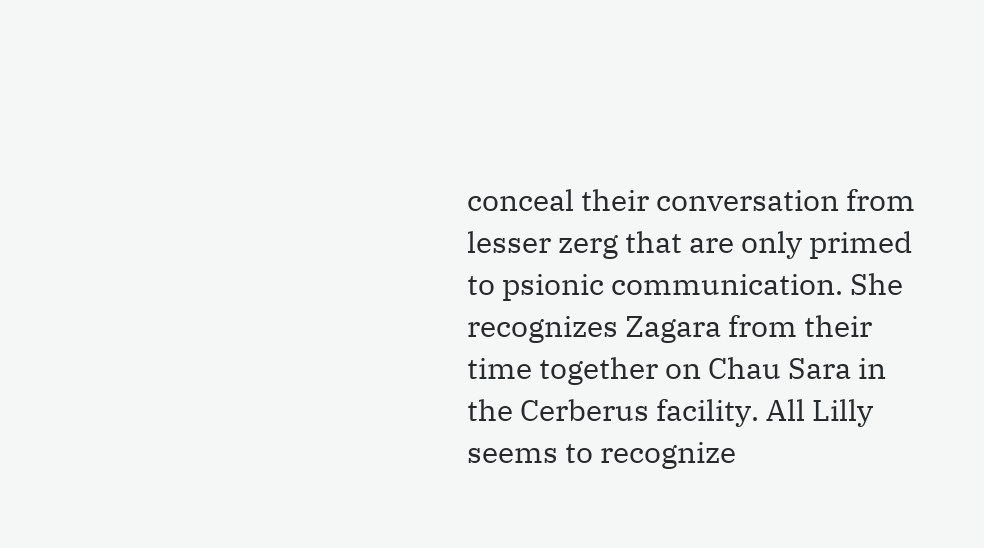conceal their conversation from lesser zerg that are only primed to psionic communication. She recognizes Zagara from their time together on Chau Sara in the Cerberus facility. All Lilly seems to recognize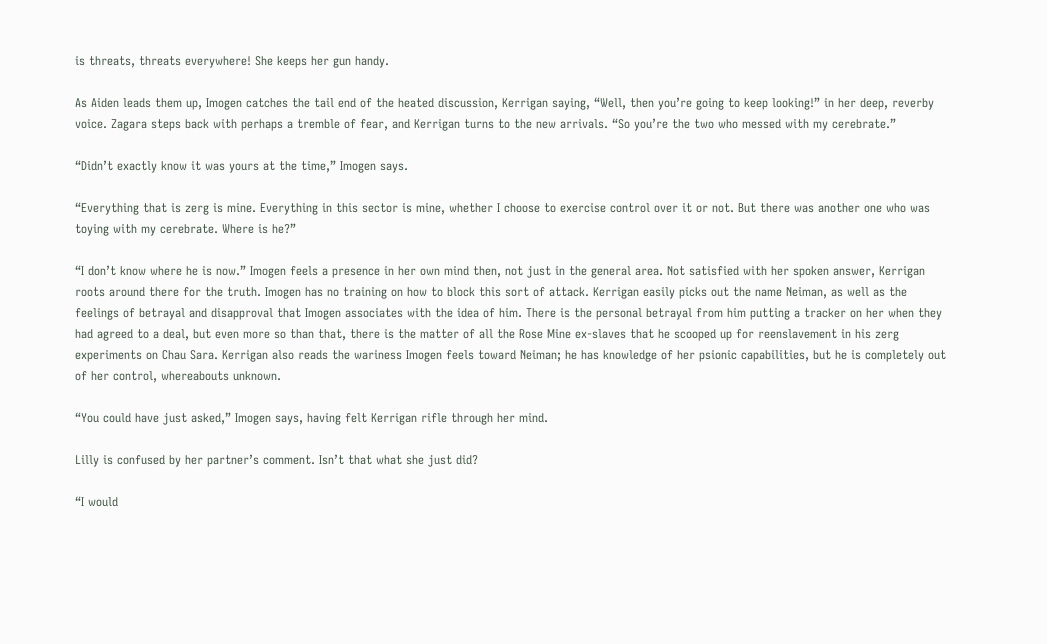is threats, threats everywhere! She keeps her gun handy.

As Aiden leads them up, Imogen catches the tail end of the heated discussion, Kerrigan saying, “Well, then you’re going to keep looking!” in her deep, reverby voice. Zagara steps back with perhaps a tremble of fear, and Kerrigan turns to the new arrivals. “So you’re the two who messed with my cerebrate.”

“Didn’t exactly know it was yours at the time,” Imogen says.

“Everything that is zerg is mine. Everything in this sector is mine, whether I choose to exercise control over it or not. But there was another one who was toying with my cerebrate. Where is he?”

“I don’t know where he is now.” Imogen feels a presence in her own mind then, not just in the general area. Not satisfied with her spoken answer, Kerrigan roots around there for the truth. Imogen has no training on how to block this sort of attack. Kerrigan easily picks out the name Neiman, as well as the feelings of betrayal and disapproval that Imogen associates with the idea of him. There is the personal betrayal from him putting a tracker on her when they had agreed to a deal, but even more so than that, there is the matter of all the Rose Mine ex-slaves that he scooped up for reenslavement in his zerg experiments on Chau Sara. Kerrigan also reads the wariness Imogen feels toward Neiman; he has knowledge of her psionic capabilities, but he is completely out of her control, whereabouts unknown.

“You could have just asked,” Imogen says, having felt Kerrigan rifle through her mind.

Lilly is confused by her partner’s comment. Isn’t that what she just did?

“I would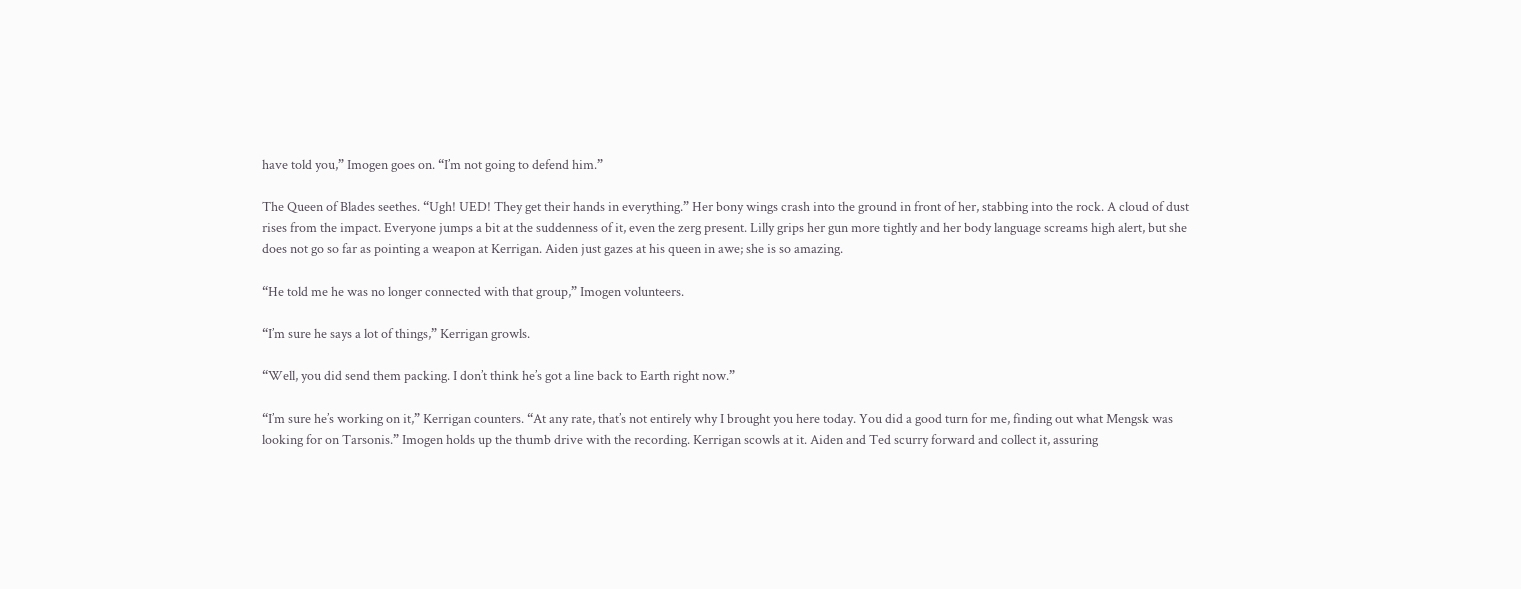have told you,” Imogen goes on. “I’m not going to defend him.”

The Queen of Blades seethes. “Ugh! UED! They get their hands in everything.” Her bony wings crash into the ground in front of her, stabbing into the rock. A cloud of dust rises from the impact. Everyone jumps a bit at the suddenness of it, even the zerg present. Lilly grips her gun more tightly and her body language screams high alert, but she does not go so far as pointing a weapon at Kerrigan. Aiden just gazes at his queen in awe; she is so amazing.

“He told me he was no longer connected with that group,” Imogen volunteers.

“I’m sure he says a lot of things,” Kerrigan growls.

“Well, you did send them packing. I don’t think he’s got a line back to Earth right now.”

“I’m sure he’s working on it,” Kerrigan counters. “At any rate, that’s not entirely why I brought you here today. You did a good turn for me, finding out what Mengsk was looking for on Tarsonis.” Imogen holds up the thumb drive with the recording. Kerrigan scowls at it. Aiden and Ted scurry forward and collect it, assuring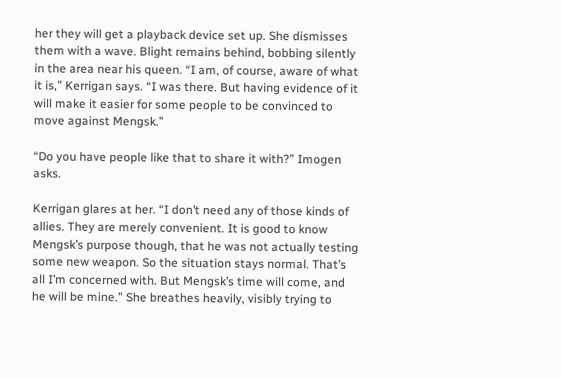her they will get a playback device set up. She dismisses them with a wave. Blight remains behind, bobbing silently in the area near his queen. “I am, of course, aware of what it is,” Kerrigan says. “I was there. But having evidence of it will make it easier for some people to be convinced to move against Mengsk.”

“Do you have people like that to share it with?” Imogen asks.

Kerrigan glares at her. “I don’t need any of those kinds of allies. They are merely convenient. It is good to know Mengsk’s purpose though, that he was not actually testing some new weapon. So the situation stays normal. That’s all I’m concerned with. But Mengsk’s time will come, and he will be mine.” She breathes heavily, visibly trying to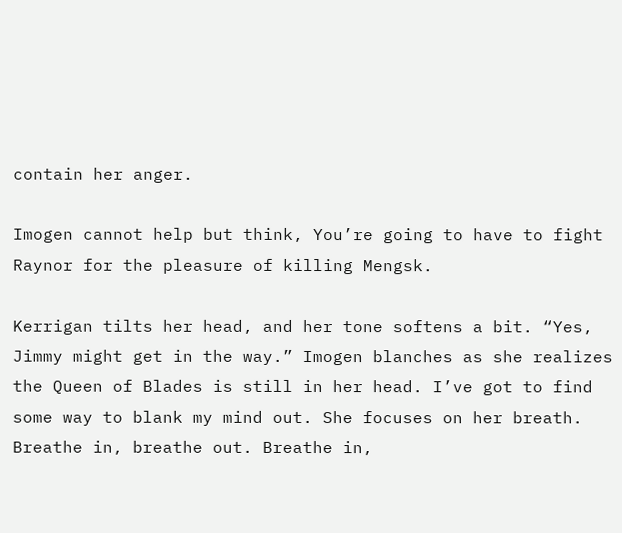contain her anger.

Imogen cannot help but think, You’re going to have to fight Raynor for the pleasure of killing Mengsk.

Kerrigan tilts her head, and her tone softens a bit. “Yes, Jimmy might get in the way.” Imogen blanches as she realizes the Queen of Blades is still in her head. I’ve got to find some way to blank my mind out. She focuses on her breath. Breathe in, breathe out. Breathe in,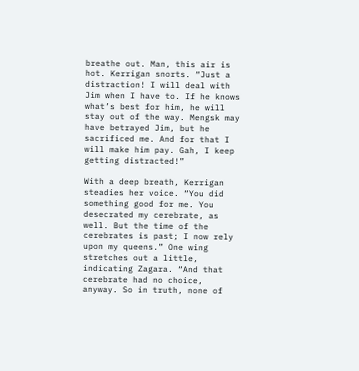breathe out. Man, this air is hot. Kerrigan snorts. “Just a distraction! I will deal with Jim when I have to. If he knows what’s best for him, he will stay out of the way. Mengsk may have betrayed Jim, but he sacrificed me. And for that I will make him pay. Gah, I keep getting distracted!”

With a deep breath, Kerrigan steadies her voice. “You did something good for me. You desecrated my cerebrate, as well. But the time of the cerebrates is past; I now rely upon my queens.” One wing stretches out a little, indicating Zagara. “And that cerebrate had no choice, anyway. So in truth, none of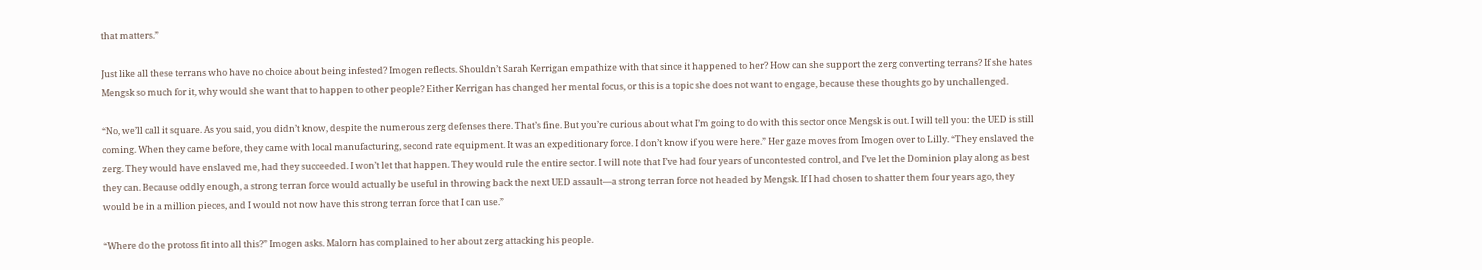that matters.”

Just like all these terrans who have no choice about being infested? Imogen reflects. Shouldn’t Sarah Kerrigan empathize with that since it happened to her? How can she support the zerg converting terrans? If she hates Mengsk so much for it, why would she want that to happen to other people? Either Kerrigan has changed her mental focus, or this is a topic she does not want to engage, because these thoughts go by unchallenged.

“No, we’ll call it square. As you said, you didn’t know, despite the numerous zerg defenses there. That’s fine. But you’re curious about what I’m going to do with this sector once Mengsk is out. I will tell you: the UED is still coming. When they came before, they came with local manufacturing, second rate equipment. It was an expeditionary force. I don’t know if you were here.” Her gaze moves from Imogen over to Lilly. “They enslaved the zerg. They would have enslaved me, had they succeeded. I won’t let that happen. They would rule the entire sector. I will note that I’ve had four years of uncontested control, and I’ve let the Dominion play along as best they can. Because oddly enough, a strong terran force would actually be useful in throwing back the next UED assault—a strong terran force not headed by Mengsk. If I had chosen to shatter them four years ago, they would be in a million pieces, and I would not now have this strong terran force that I can use.”

“Where do the protoss fit into all this?” Imogen asks. Malorn has complained to her about zerg attacking his people.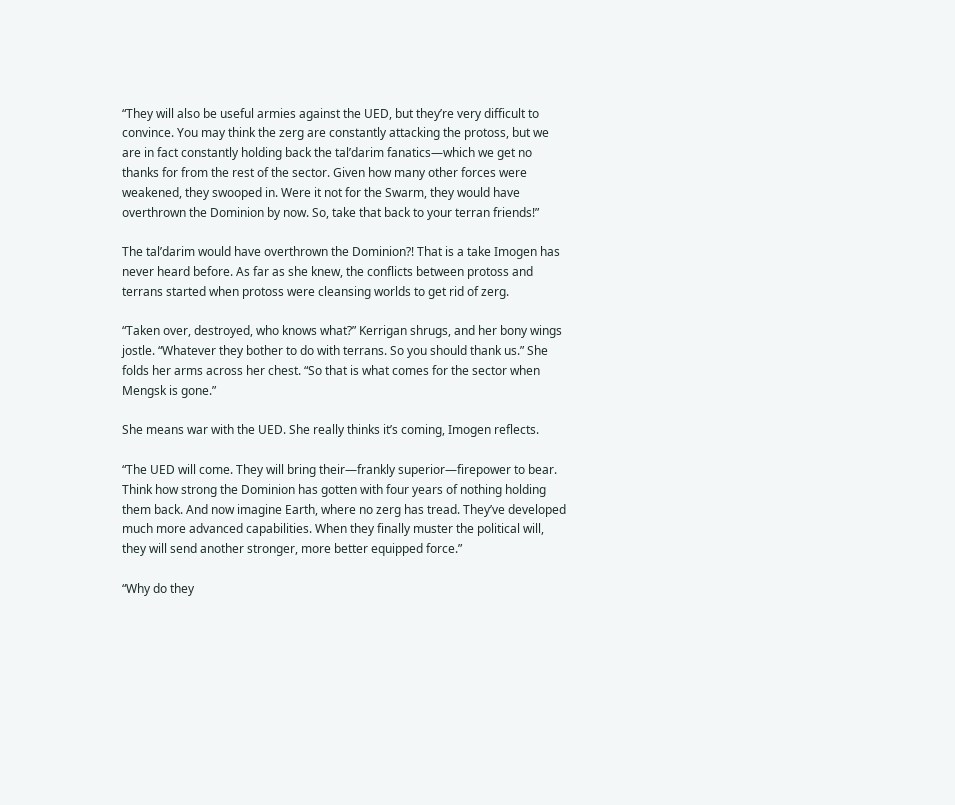“They will also be useful armies against the UED, but they’re very difficult to convince. You may think the zerg are constantly attacking the protoss, but we are in fact constantly holding back the tal’darim fanatics—which we get no thanks for from the rest of the sector. Given how many other forces were weakened, they swooped in. Were it not for the Swarm, they would have overthrown the Dominion by now. So, take that back to your terran friends!”

The tal’darim would have overthrown the Dominion?! That is a take Imogen has never heard before. As far as she knew, the conflicts between protoss and terrans started when protoss were cleansing worlds to get rid of zerg.

“Taken over, destroyed, who knows what?” Kerrigan shrugs, and her bony wings jostle. “Whatever they bother to do with terrans. So you should thank us.” She folds her arms across her chest. “So that is what comes for the sector when Mengsk is gone.”

She means war with the UED. She really thinks it’s coming, Imogen reflects.

“The UED will come. They will bring their—frankly superior—firepower to bear. Think how strong the Dominion has gotten with four years of nothing holding them back. And now imagine Earth, where no zerg has tread. They’ve developed much more advanced capabilities. When they finally muster the political will, they will send another stronger, more better equipped force.”

“Why do they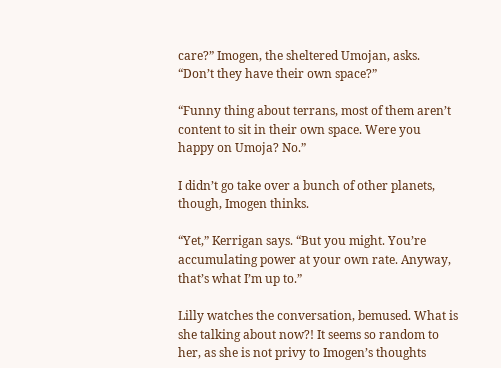care?” Imogen, the sheltered Umojan, asks. “Don’t they have their own space?”

“Funny thing about terrans, most of them aren’t content to sit in their own space. Were you happy on Umoja? No.”

I didn’t go take over a bunch of other planets, though, Imogen thinks.

“Yet,” Kerrigan says. “But you might. You’re accumulating power at your own rate. Anyway, that’s what I’m up to.”

Lilly watches the conversation, bemused. What is she talking about now?! It seems so random to her, as she is not privy to Imogen’s thoughts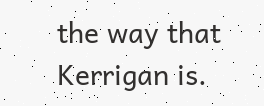the way that Kerrigan is.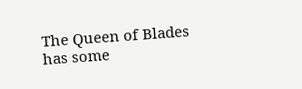The Queen of Blades has some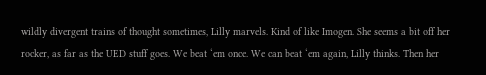wildly divergent trains of thought sometimes, Lilly marvels. Kind of like Imogen. She seems a bit off her rocker, as far as the UED stuff goes. We beat ‘em once. We can beat ‘em again, Lilly thinks. Then her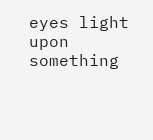eyes light upon something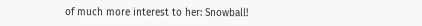of much more interest to her: Snowball!